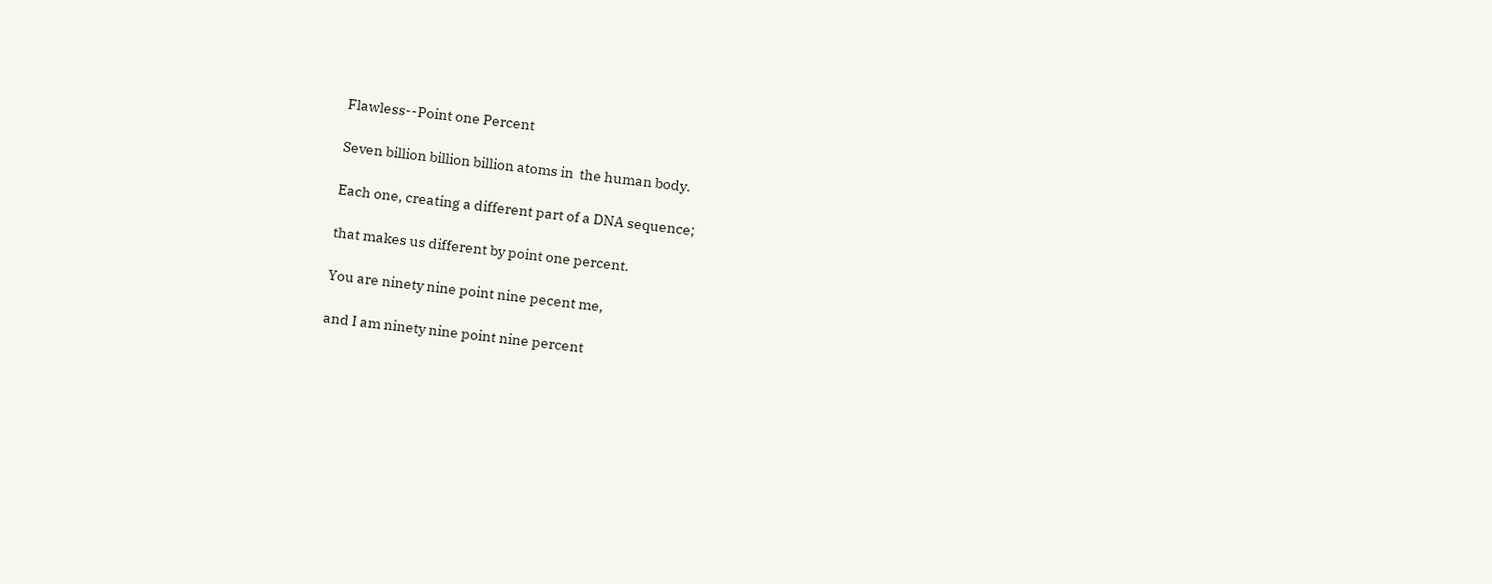Flawless--Point one Percent

Seven billion billion billion atoms in  the human body.

Each one, creating a different part of a DNA sequence;

that makes us different by point one percent.

You are ninety nine point nine pecent me,

and I am ninety nine point nine percent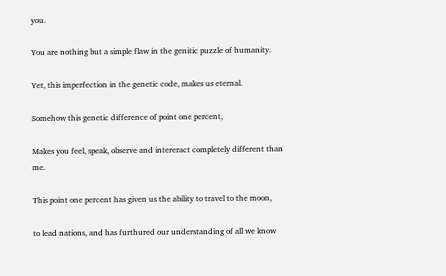you.

You are nothing but a simple flaw in the genitic puzzle of humanity.

Yet, this imperfection in the genetic code, makes us eternal.

Somehow this genetic difference of point one percent,

Makes you feel, speak, observe and intereract completely different than me.

This point one percent has given us the ability to travel to the moon,

to lead nations, and has furthured our understanding of all we know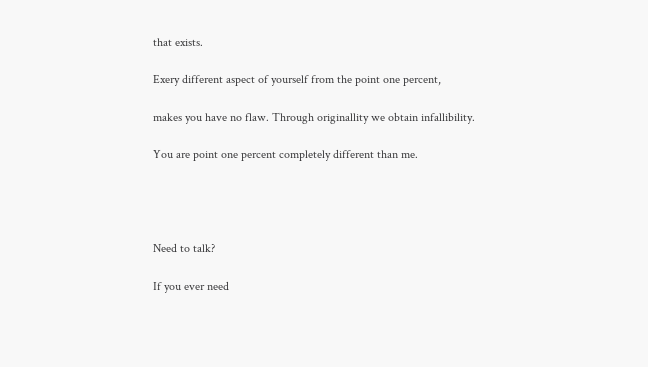that exists.

Exery different aspect of yourself from the point one percent,

makes you have no flaw. Through originallity we obtain infallibility.

You are point one percent completely different than me.




Need to talk?

If you ever need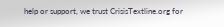help or support, we trust CrisisTextline.org for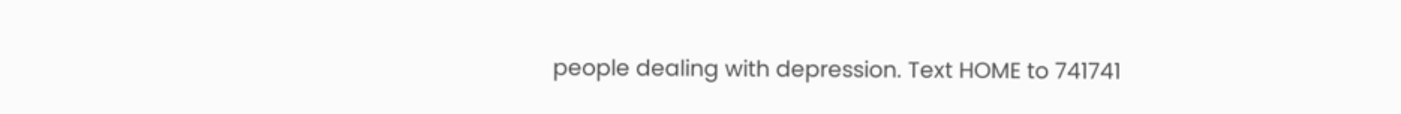people dealing with depression. Text HOME to 741741